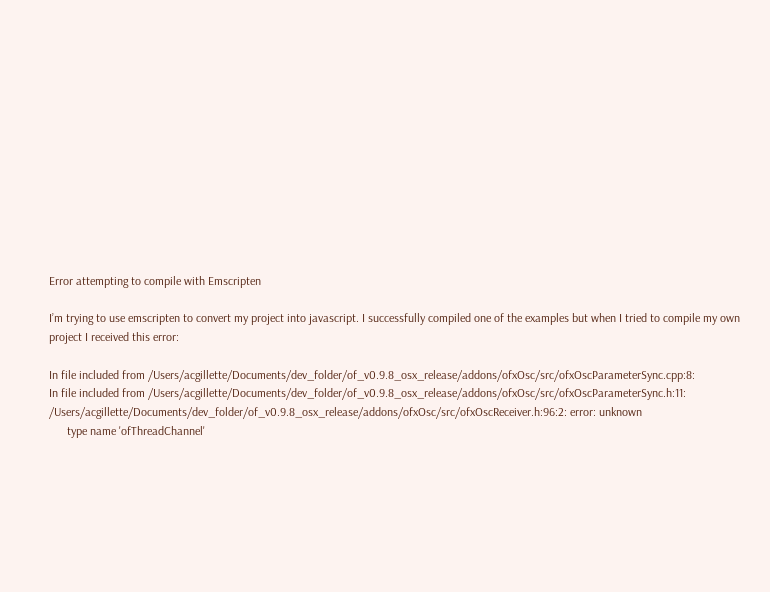Error attempting to compile with Emscripten

I’m trying to use emscripten to convert my project into javascript. I successfully compiled one of the examples but when I tried to compile my own project I received this error:

In file included from /Users/acgillette/Documents/dev_folder/of_v0.9.8_osx_release/addons/ofxOsc/src/ofxOscParameterSync.cpp:8:
In file included from /Users/acgillette/Documents/dev_folder/of_v0.9.8_osx_release/addons/ofxOsc/src/ofxOscParameterSync.h:11:
/Users/acgillette/Documents/dev_folder/of_v0.9.8_osx_release/addons/ofxOsc/src/ofxOscReceiver.h:96:2: error: unknown
      type name 'ofThreadChannel'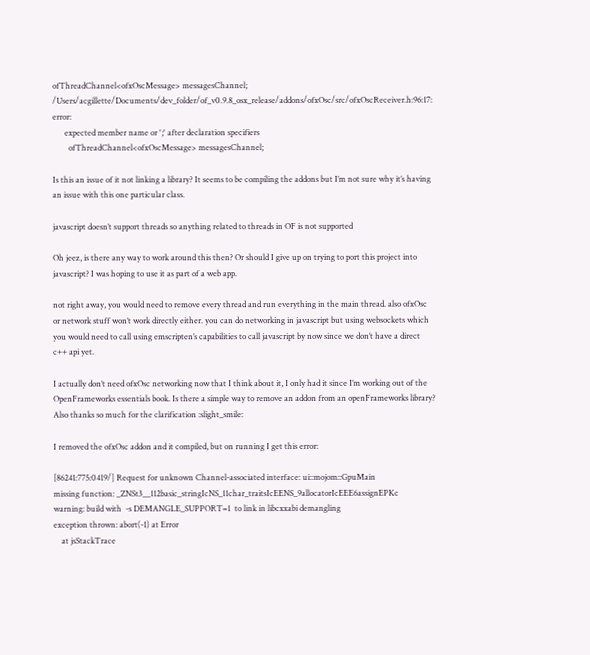ofThreadChannel<ofxOscMessage> messagesChannel;
/Users/acgillette/Documents/dev_folder/of_v0.9.8_osx_release/addons/ofxOsc/src/ofxOscReceiver.h:96:17: error:
      expected member name or ';' after declaration specifiers
        ofThreadChannel<ofxOscMessage> messagesChannel;

Is this an issue of it not linking a library? It seems to be compiling the addons but I’m not sure why it’s having an issue with this one particular class.

javascript doesn’t support threads so anything related to threads in OF is not supported

Oh jeez, is there any way to work around this then? Or should I give up on trying to port this project into javascript? I was hoping to use it as part of a web app.

not right away, you would need to remove every thread and run everything in the main thread. also ofxOsc or network stuff won’t work directly either. you can do networking in javascript but using websockets which you would need to call using emscripten’s capabilities to call javascript by now since we don’t have a direct c++ api yet.

I actually don’t need ofxOsc networking now that I think about it, I only had it since I’m working out of the OpenFrameworks essentials book. Is there a simple way to remove an addon from an openFrameworks library? Also thanks so much for the clarification :slight_smile:

I removed the ofxOsc addon and it compiled, but on running I get this error:

[86241:775:0419/] Request for unknown Channel-associated interface: ui::mojom::GpuMain
missing function: _ZNSt3__112basic_stringIcNS_11char_traitsIcEENS_9allocatorIcEEE6assignEPKc
warning: build with  -s DEMANGLE_SUPPORT=1  to link in libcxxabi demangling
exception thrown: abort(-1) at Error
    at jsStackTrace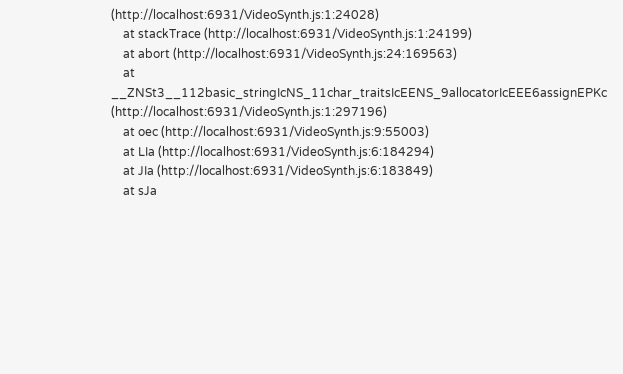(http://localhost:6931/VideoSynth.js:1:24028)
    at stackTrace (http://localhost:6931/VideoSynth.js:1:24199)
    at abort (http://localhost:6931/VideoSynth.js:24:169563)
    at __ZNSt3__112basic_stringIcNS_11char_traitsIcEENS_9allocatorIcEEE6assignEPKc (http://localhost:6931/VideoSynth.js:1:297196)
    at oec (http://localhost:6931/VideoSynth.js:9:55003)
    at LIa (http://localhost:6931/VideoSynth.js:6:184294)
    at JIa (http://localhost:6931/VideoSynth.js:6:183849)
    at sJa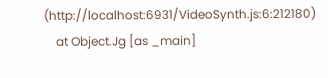(http://localhost:6931/VideoSynth.js:6:212180)
    at Object.Jg [as _main]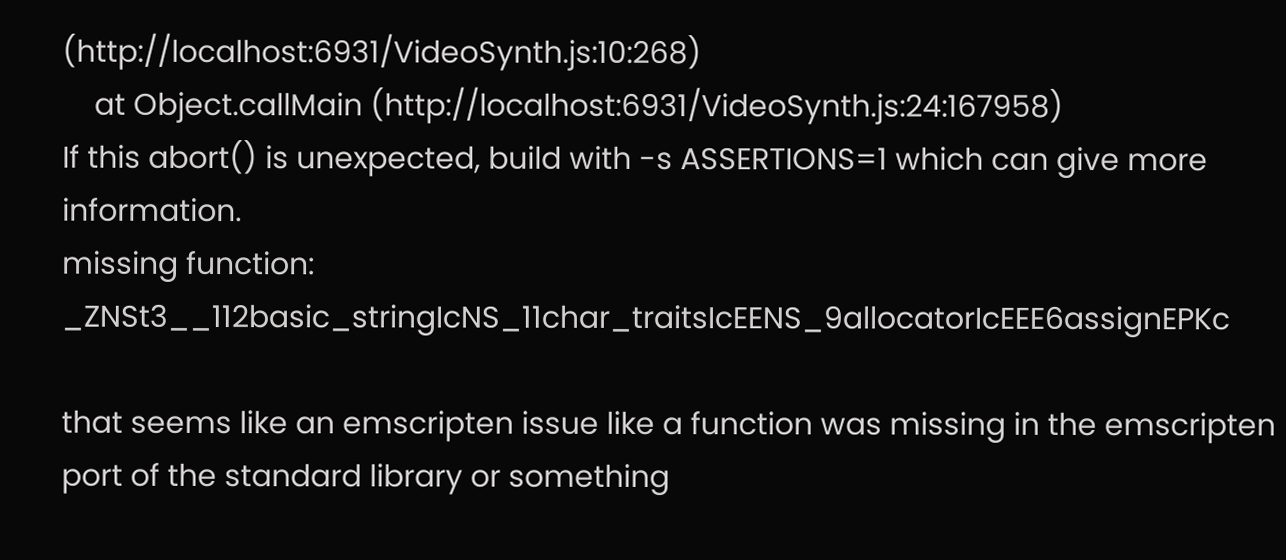(http://localhost:6931/VideoSynth.js:10:268)
    at Object.callMain (http://localhost:6931/VideoSynth.js:24:167958)
If this abort() is unexpected, build with -s ASSERTIONS=1 which can give more information.
missing function: _ZNSt3__112basic_stringIcNS_11char_traitsIcEENS_9allocatorIcEEE6assignEPKc

that seems like an emscripten issue like a function was missing in the emscripten port of the standard library or something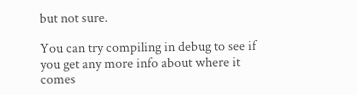but not sure.

You can try compiling in debug to see if you get any more info about where it comes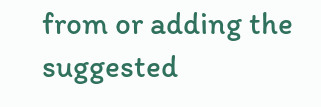from or adding the suggested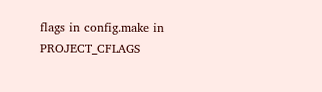flags in config.make in PROJECT_CFLAGS